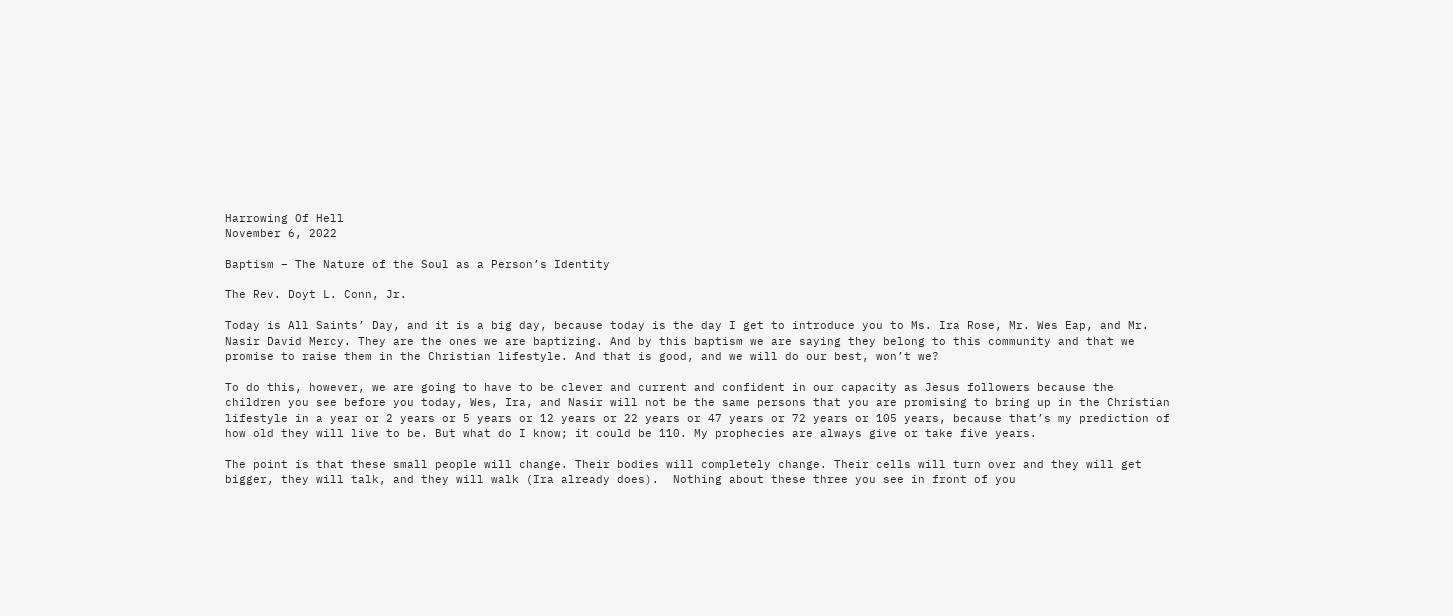Harrowing Of Hell
November 6, 2022

Baptism – The Nature of the Soul as a Person’s Identity

The Rev. Doyt L. Conn, Jr.

Today is All Saints’ Day, and it is a big day, because today is the day I get to introduce you to Ms. Ira Rose, Mr. Wes Eap, and Mr. Nasir David Mercy. They are the ones we are baptizing. And by this baptism we are saying they belong to this community and that we promise to raise them in the Christian lifestyle. And that is good, and we will do our best, won’t we?

To do this, however, we are going to have to be clever and current and confident in our capacity as Jesus followers because the children you see before you today, Wes, Ira, and Nasir will not be the same persons that you are promising to bring up in the Christian lifestyle in a year or 2 years or 5 years or 12 years or 22 years or 47 years or 72 years or 105 years, because that’s my prediction of how old they will live to be. But what do I know; it could be 110. My prophecies are always give or take five years.

The point is that these small people will change. Their bodies will completely change. Their cells will turn over and they will get bigger, they will talk, and they will walk (Ira already does).  Nothing about these three you see in front of you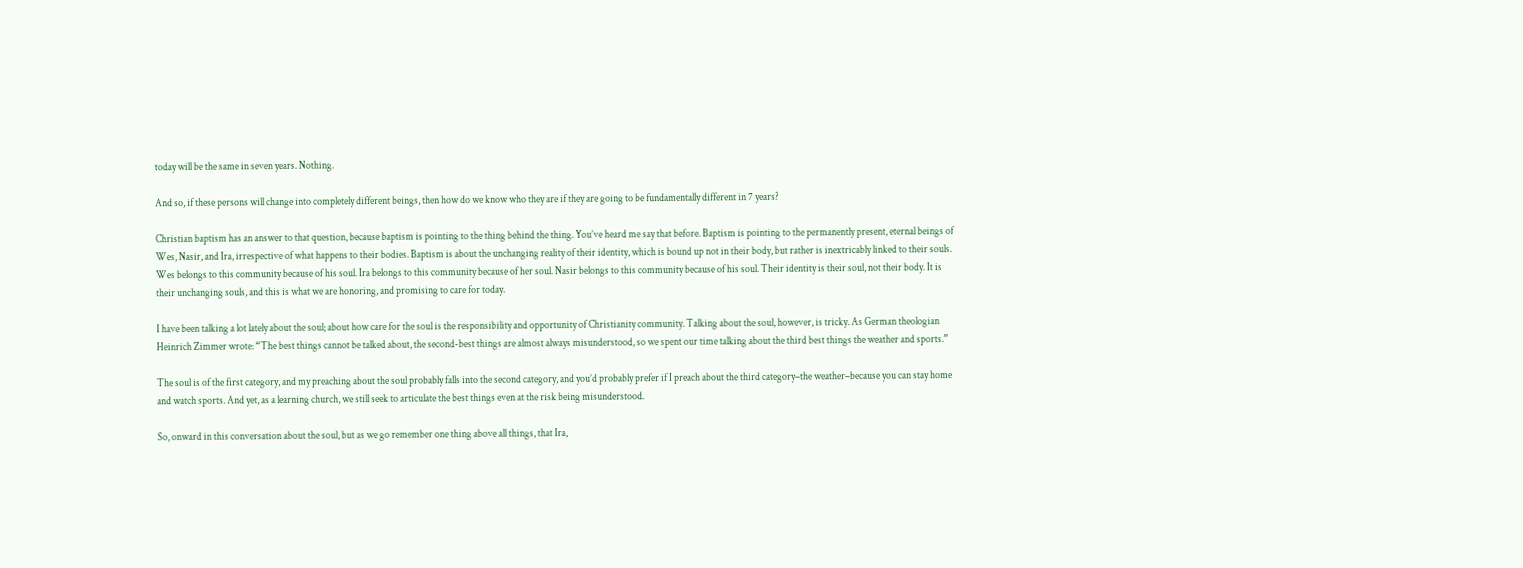today will be the same in seven years. Nothing.

And so, if these persons will change into completely different beings, then how do we know who they are if they are going to be fundamentally different in 7 years?

Christian baptism has an answer to that question, because baptism is pointing to the thing behind the thing. You’ve heard me say that before. Baptism is pointing to the permanently present, eternal beings of Wes, Nasir, and Ira, irrespective of what happens to their bodies. Baptism is about the unchanging reality of their identity, which is bound up not in their body, but rather is inextricably linked to their souls. Wes belongs to this community because of his soul. Ira belongs to this community because of her soul. Nasir belongs to this community because of his soul. Their identity is their soul, not their body. It is their unchanging souls, and this is what we are honoring, and promising to care for today.

I have been talking a lot lately about the soul; about how care for the soul is the responsibility and opportunity of Christianity community. Talking about the soul, however, is tricky. As German theologian Heinrich Zimmer wrote: “The best things cannot be talked about, the second-best things are almost always misunderstood, so we spent our time talking about the third best things the weather and sports.”

The soul is of the first category, and my preaching about the soul probably falls into the second category, and you’d probably prefer if I preach about the third category–the weather–because you can stay home and watch sports. And yet, as a learning church, we still seek to articulate the best things even at the risk being misunderstood.

So, onward in this conversation about the soul, but as we go remember one thing above all things, that Ira,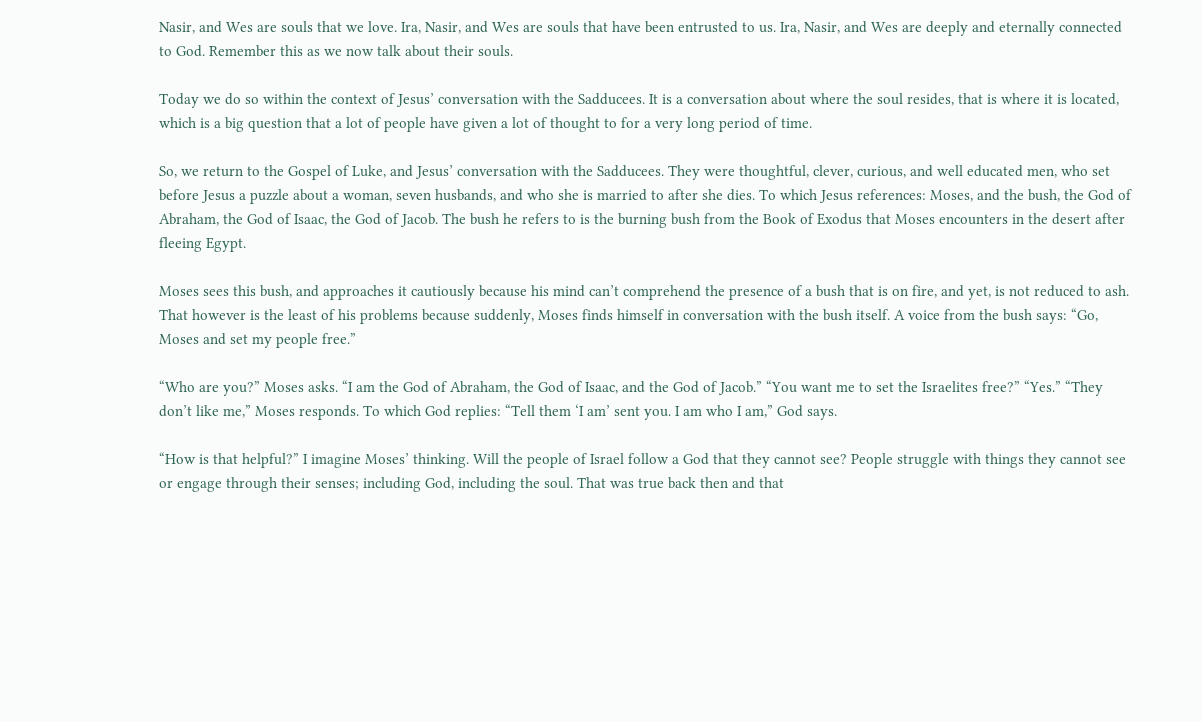Nasir, and Wes are souls that we love. Ira, Nasir, and Wes are souls that have been entrusted to us. Ira, Nasir, and Wes are deeply and eternally connected to God. Remember this as we now talk about their souls.

Today we do so within the context of Jesus’ conversation with the Sadducees. It is a conversation about where the soul resides, that is where it is located, which is a big question that a lot of people have given a lot of thought to for a very long period of time.

So, we return to the Gospel of Luke, and Jesus’ conversation with the Sadducees. They were thoughtful, clever, curious, and well educated men, who set before Jesus a puzzle about a woman, seven husbands, and who she is married to after she dies. To which Jesus references: Moses, and the bush, the God of Abraham, the God of Isaac, the God of Jacob. The bush he refers to is the burning bush from the Book of Exodus that Moses encounters in the desert after fleeing Egypt.

Moses sees this bush, and approaches it cautiously because his mind can’t comprehend the presence of a bush that is on fire, and yet, is not reduced to ash. That however is the least of his problems because suddenly, Moses finds himself in conversation with the bush itself. A voice from the bush says: “Go, Moses and set my people free.”

“Who are you?” Moses asks. “I am the God of Abraham, the God of Isaac, and the God of Jacob.” “You want me to set the Israelites free?” “Yes.” “They don’t like me,” Moses responds. To which God replies: “Tell them ‘I am’ sent you. I am who I am,” God says.

“How is that helpful?” I imagine Moses’ thinking. Will the people of Israel follow a God that they cannot see? People struggle with things they cannot see or engage through their senses; including God, including the soul. That was true back then and that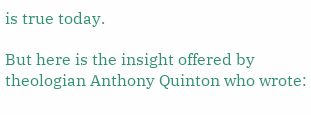is true today.

But here is the insight offered by theologian Anthony Quinton who wrote: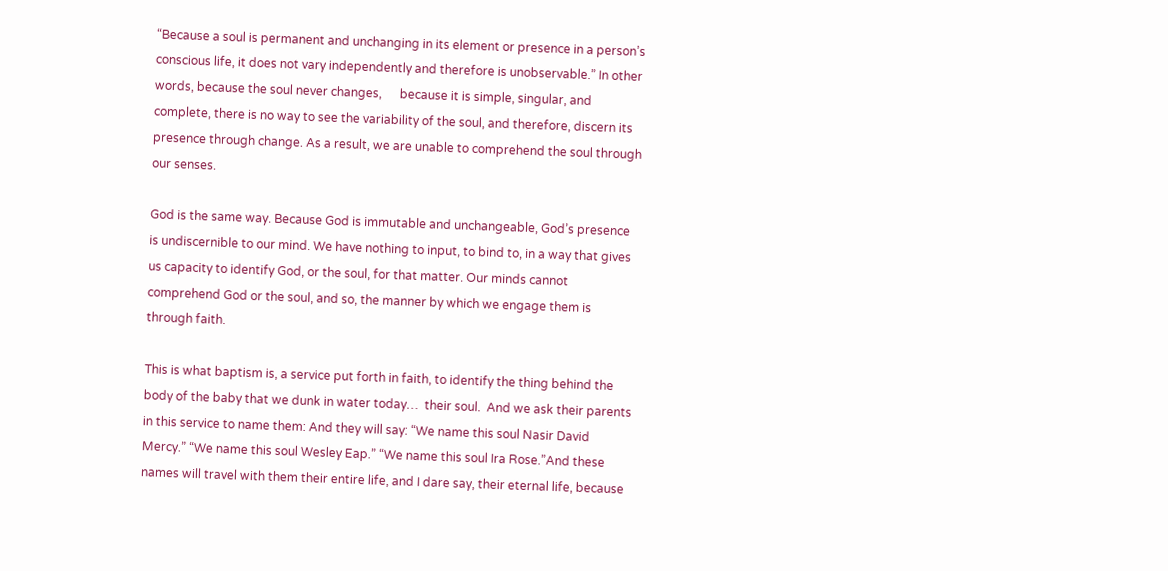“Because a soul is permanent and unchanging in its element or presence in a person’s conscious life, it does not vary independently and therefore is unobservable.” In other words, because the soul never changes,      because it is simple, singular, and complete, there is no way to see the variability of the soul, and therefore, discern its presence through change. As a result, we are unable to comprehend the soul through our senses.

God is the same way. Because God is immutable and unchangeable, God’s presence is undiscernible to our mind. We have nothing to input, to bind to, in a way that gives us capacity to identify God, or the soul, for that matter. Our minds cannot comprehend God or the soul, and so, the manner by which we engage them is through faith.

This is what baptism is, a service put forth in faith, to identify the thing behind the body of the baby that we dunk in water today…  their soul.  And we ask their parents in this service to name them: And they will say: “We name this soul Nasir David Mercy.” “We name this soul Wesley Eap.” “We name this soul Ira Rose.”And these names will travel with them their entire life, and I dare say, their eternal life, because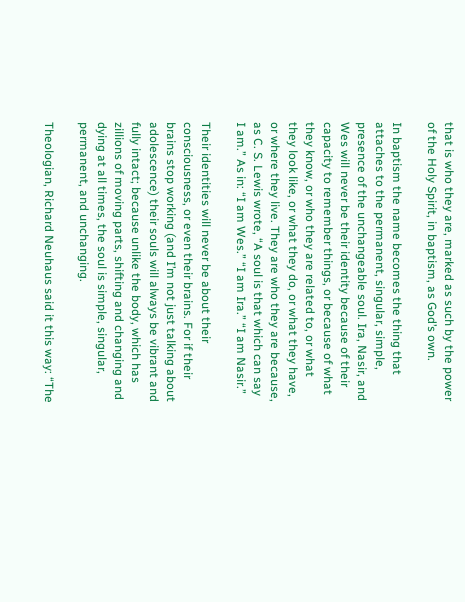that is who they are, marked as such by the power of the Holy Spirit, in baptism, as God’s own.

In baptism the name becomes the thing that attaches to the permanent, singular, simple, presence of the unchangeable soul. Ira, Nasir, and Wes will never be their identity because of their capacity to remember things, or because of what they know, or who they are related to, or what they look like, or what they do, or what they have, or where they live. They are who they are because, as C. S. Lewis wrote, “A soul is that which can say I am.” As in: “I am Wes.” “I am Ira.” “I am Nasir.”

Their identities will never be about their consciousness, or even their brains. For if their brains stop working (and I’m not just talking about adolescence) their souls will always be vibrant and fully intact; because unlike the body, which has zillions of moving parts, shifting and changing and dying at all times, the soul is simple, singular, permanent, and unchanging.

Theologian, Richard Neuhaus said it this way: “The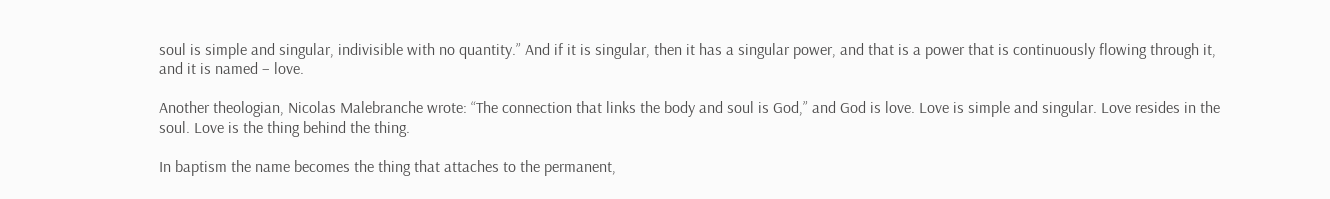soul is simple and singular, indivisible with no quantity.” And if it is singular, then it has a singular power, and that is a power that is continuously flowing through it, and it is named – love.

Another theologian, Nicolas Malebranche wrote: “The connection that links the body and soul is God,” and God is love. Love is simple and singular. Love resides in the soul. Love is the thing behind the thing.

In baptism the name becomes the thing that attaches to the permanent,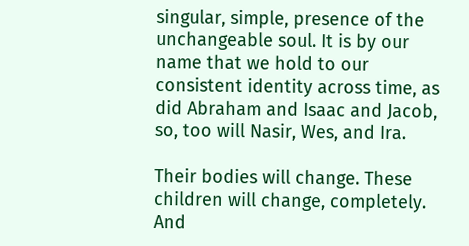singular, simple, presence of the unchangeable soul. It is by our name that we hold to our consistent identity across time, as did Abraham and Isaac and Jacob, so, too will Nasir, Wes, and Ira.

Their bodies will change. These children will change, completely. And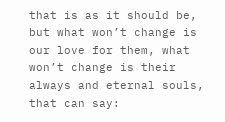that is as it should be, but what won’t change is our love for them, what won’t change is their always and eternal souls, that can say: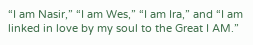“I am Nasir,” “I am Wes,” “I am Ira,” and “I am linked in love by my soul to the Great I AM.”